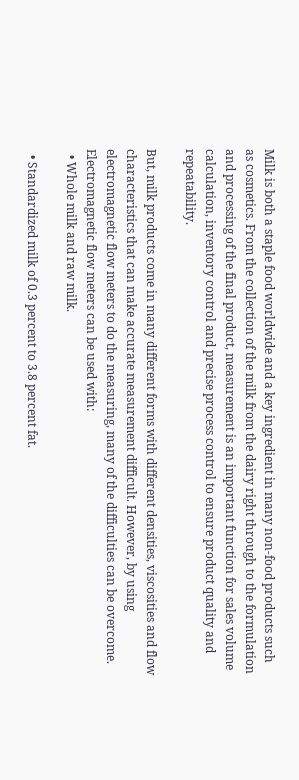Milk is both a staple food worldwide and a key ingredient in many non-food products such as cosmetics. From the collection of the milk from the dairy right through to the formulation and processing of the final product, measurement is an important function for sales volume calculation, inventory control and precise process control to ensure product quality and repeatability.

But, milk products come in many different forms with different densities, viscosities and flow characteristics that can make accurate measurement difficult. However, by using electromagnetic flow meters to do the measuring, many of the difficulties can be overcome. Electromagnetic flow meters can be used with:
  • Whole milk and raw milk.

  • Standardized milk of 0.3 percent to 3.8 percent fat.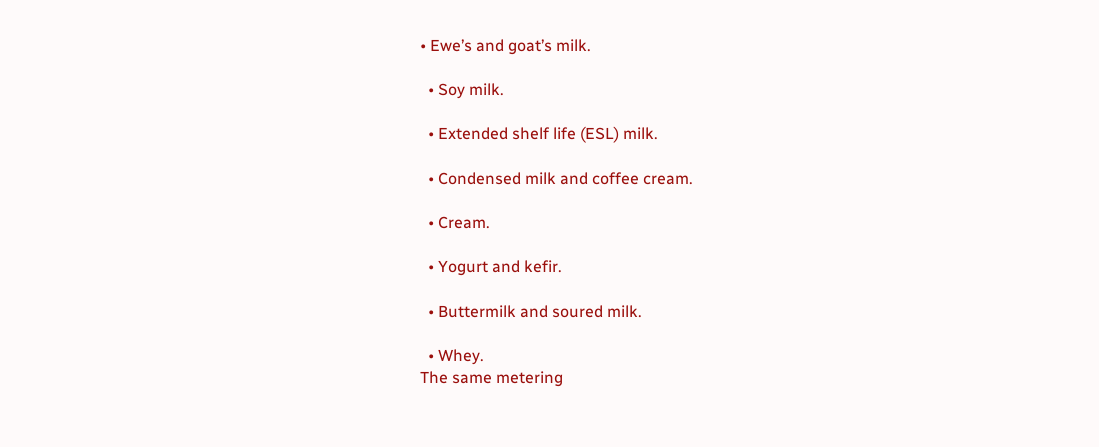• Ewe’s and goat’s milk.

  • Soy milk.

  • Extended shelf life (ESL) milk.

  • Condensed milk and coffee cream.

  • Cream.

  • Yogurt and kefir.

  • Buttermilk and soured milk.

  • Whey.
The same metering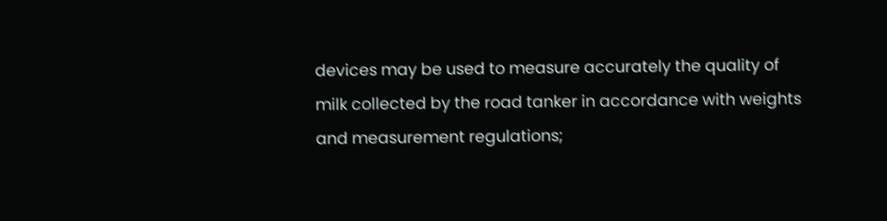devices may be used to measure accurately the quality of milk collected by the road tanker in accordance with weights and measurement regulations;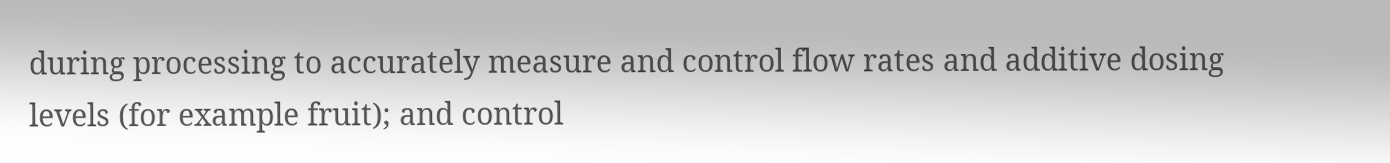during processing to accurately measure and control flow rates and additive dosing levels (for example fruit); and control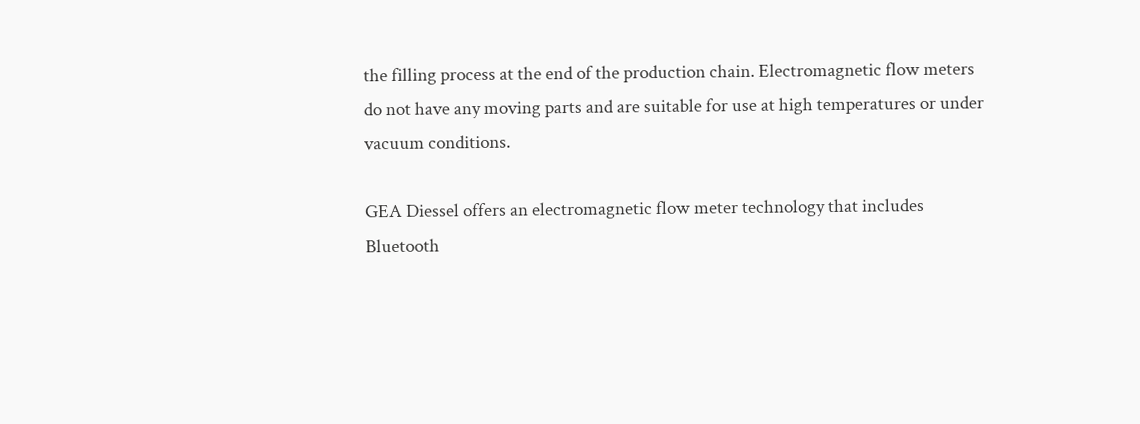the filling process at the end of the production chain. Electromagnetic flow meters do not have any moving parts and are suitable for use at high temperatures or under vacuum conditions.

GEA Diessel offers an electromagnetic flow meter technology that includes Bluetooth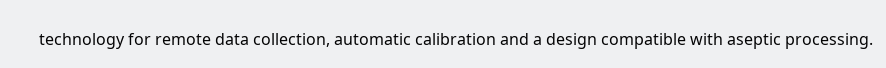technology for remote data collection, automatic calibration and a design compatible with aseptic processing.